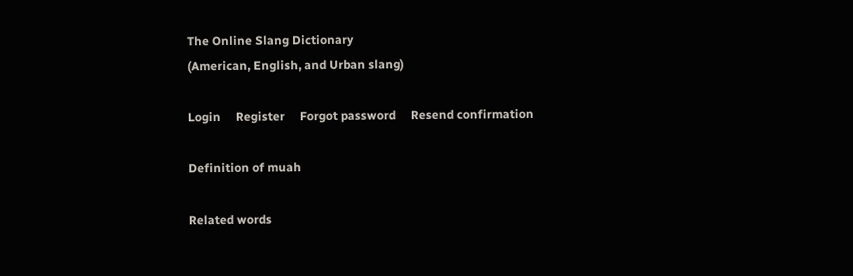The Online Slang Dictionary
(American, English, and Urban slang)

Login     Register     Forgot password     Resend confirmation

Definition of muah

Related words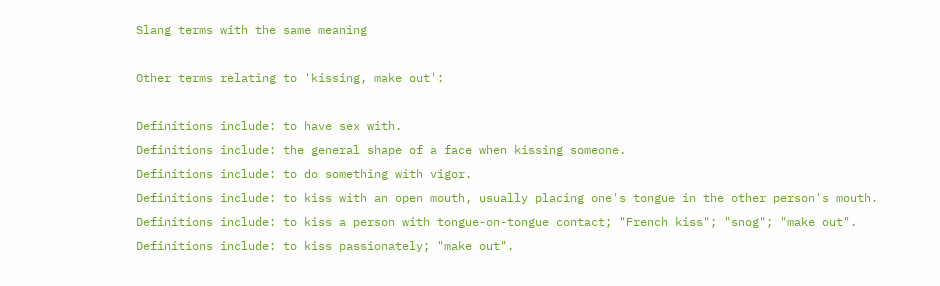Slang terms with the same meaning

Other terms relating to 'kissing, make out':

Definitions include: to have sex with.
Definitions include: the general shape of a face when kissing someone.
Definitions include: to do something with vigor.
Definitions include: to kiss with an open mouth, usually placing one's tongue in the other person's mouth.
Definitions include: to kiss a person with tongue-on-tongue contact; "French kiss"; "snog"; "make out".
Definitions include: to kiss passionately; "make out".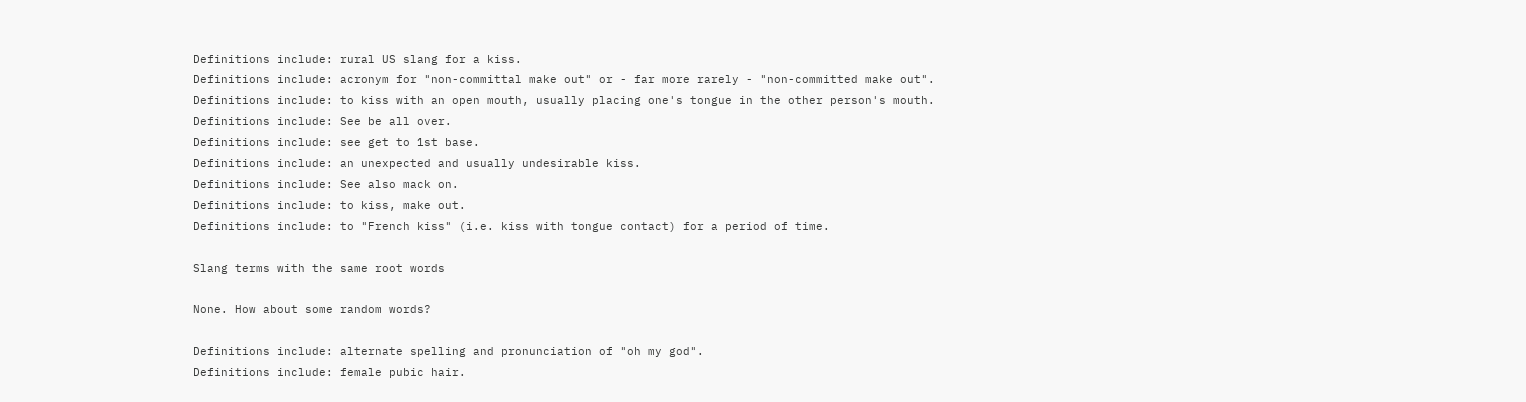Definitions include: rural US slang for a kiss.
Definitions include: acronym for "non-committal make out" or - far more rarely - "non-committed make out".
Definitions include: to kiss with an open mouth, usually placing one's tongue in the other person's mouth.
Definitions include: See be all over.
Definitions include: see get to 1st base.
Definitions include: an unexpected and usually undesirable kiss.
Definitions include: See also mack on.
Definitions include: to kiss, make out.
Definitions include: to "French kiss" (i.e. kiss with tongue contact) for a period of time.

Slang terms with the same root words

None. How about some random words?

Definitions include: alternate spelling and pronunciation of "oh my god".
Definitions include: female pubic hair.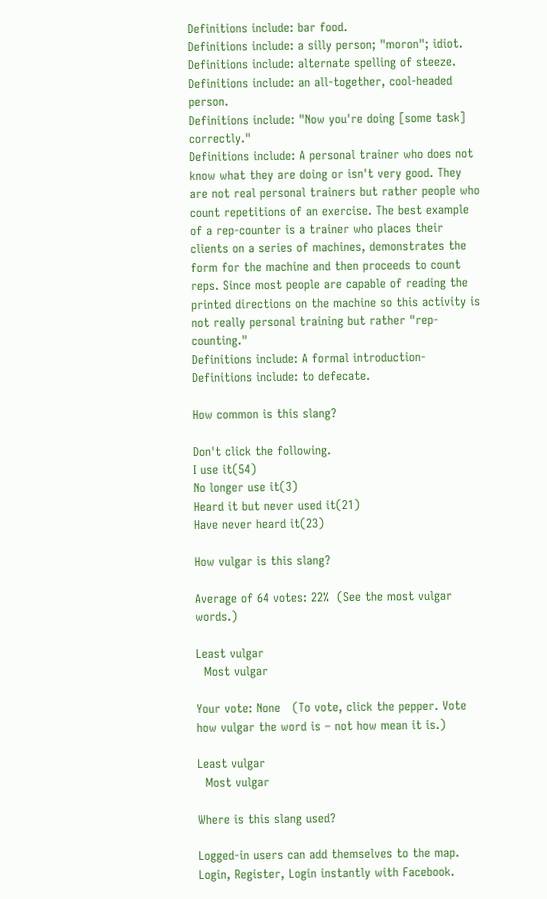Definitions include: bar food.
Definitions include: a silly person; "moron"; idiot.
Definitions include: alternate spelling of steeze.
Definitions include: an all-together, cool-headed person.
Definitions include: "Now you're doing [some task] correctly."
Definitions include: A personal trainer who does not know what they are doing or isn't very good. They are not real personal trainers but rather people who count repetitions of an exercise. The best example of a rep-counter is a trainer who places their clients on a series of machines, demonstrates the form for the machine and then proceeds to count reps. Since most people are capable of reading the printed directions on the machine so this activity is not really personal training but rather "rep-counting."
Definitions include: A formal introduction-
Definitions include: to defecate.

How common is this slang?

Don't click the following.
I use it(54)
No longer use it(3)
Heard it but never used it(21)
Have never heard it(23)

How vulgar is this slang?

Average of 64 votes: 22%  (See the most vulgar words.)

Least vulgar
  Most vulgar

Your vote: None   (To vote, click the pepper. Vote how vulgar the word is – not how mean it is.)

Least vulgar
  Most vulgar

Where is this slang used?

Logged-in users can add themselves to the map. Login, Register, Login instantly with Facebook.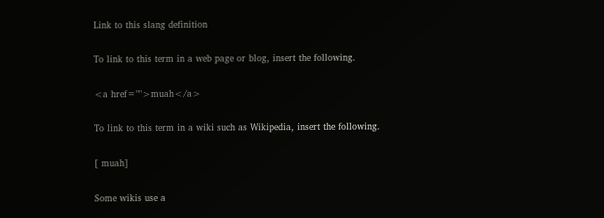Link to this slang definition

To link to this term in a web page or blog, insert the following.

<a href="">muah</a>

To link to this term in a wiki such as Wikipedia, insert the following.

[ muah]

Some wikis use a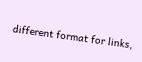different format for links,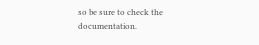so be sure to check the documentation.